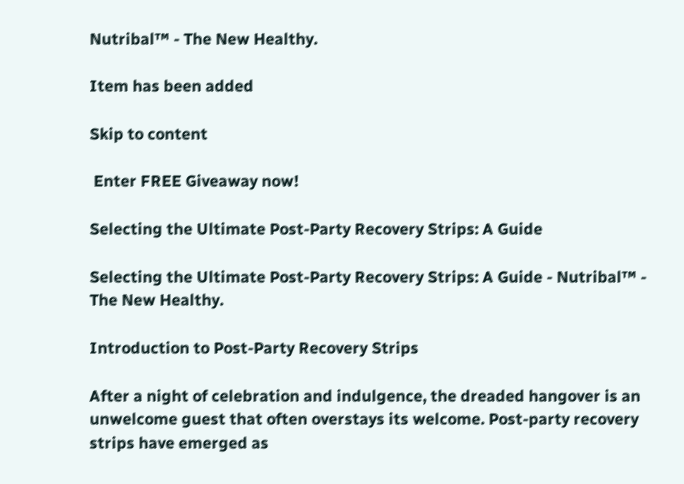Nutribal™ - The New Healthy.

Item has been added

Skip to content

 Enter FREE Giveaway now!

Selecting the Ultimate Post-Party Recovery Strips: A Guide

Selecting the Ultimate Post-Party Recovery Strips: A Guide - Nutribal™ - The New Healthy.

Introduction to Post-Party Recovery Strips

After a night of celebration and indulgence, the dreaded hangover is an unwelcome guest that often overstays its welcome. Post-party recovery strips have emerged as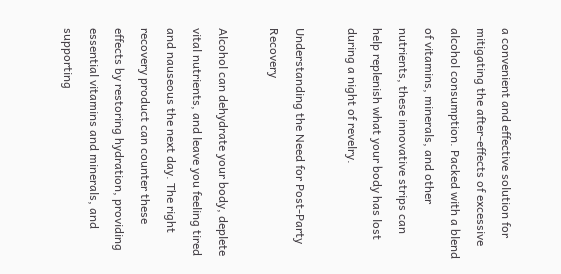a convenient and effective solution for mitigating the after-effects of excessive alcohol consumption. Packed with a blend of vitamins, minerals, and other nutrients, these innovative strips can help replenish what your body has lost during a night of revelry.

Understanding the Need for Post-Party Recovery

Alcohol can dehydrate your body, deplete vital nutrients, and leave you feeling tired and nauseous the next day. The right recovery product can counter these effects by restoring hydration, providing essential vitamins and minerals, and supporting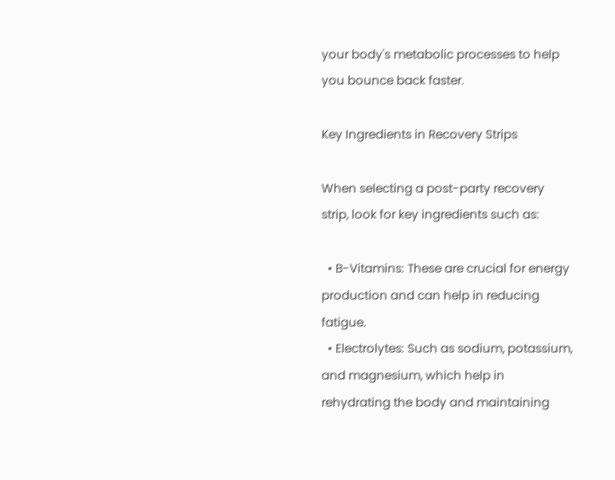your body's metabolic processes to help you bounce back faster.

Key Ingredients in Recovery Strips

When selecting a post-party recovery strip, look for key ingredients such as:

  • B-Vitamins: These are crucial for energy production and can help in reducing fatigue.
  • Electrolytes: Such as sodium, potassium, and magnesium, which help in rehydrating the body and maintaining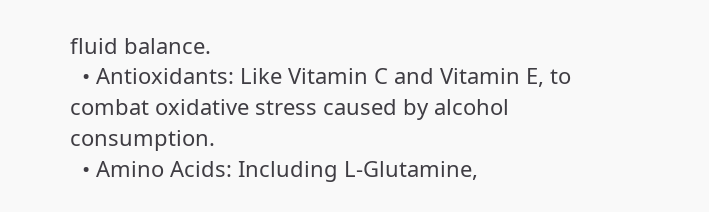fluid balance.
  • Antioxidants: Like Vitamin C and Vitamin E, to combat oxidative stress caused by alcohol consumption.
  • Amino Acids: Including L-Glutamine,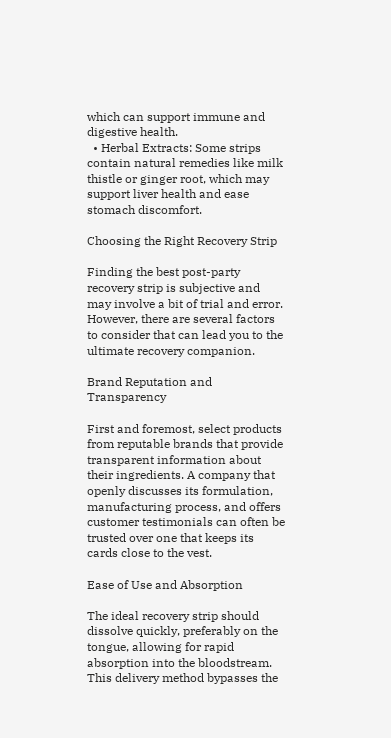which can support immune and digestive health.
  • Herbal Extracts: Some strips contain natural remedies like milk thistle or ginger root, which may support liver health and ease stomach discomfort.

Choosing the Right Recovery Strip

Finding the best post-party recovery strip is subjective and may involve a bit of trial and error. However, there are several factors to consider that can lead you to the ultimate recovery companion.

Brand Reputation and Transparency

First and foremost, select products from reputable brands that provide transparent information about their ingredients. A company that openly discusses its formulation, manufacturing process, and offers customer testimonials can often be trusted over one that keeps its cards close to the vest.

Ease of Use and Absorption

The ideal recovery strip should dissolve quickly, preferably on the tongue, allowing for rapid absorption into the bloodstream. This delivery method bypasses the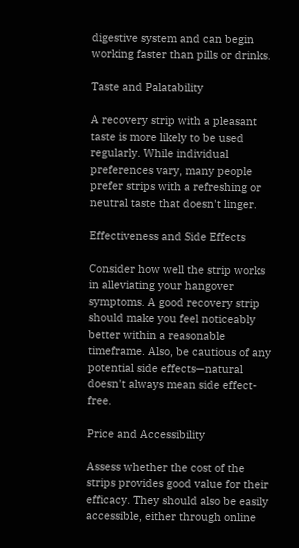digestive system and can begin working faster than pills or drinks.

Taste and Palatability

A recovery strip with a pleasant taste is more likely to be used regularly. While individual preferences vary, many people prefer strips with a refreshing or neutral taste that doesn't linger.

Effectiveness and Side Effects

Consider how well the strip works in alleviating your hangover symptoms. A good recovery strip should make you feel noticeably better within a reasonable timeframe. Also, be cautious of any potential side effects—natural doesn't always mean side effect-free.

Price and Accessibility

Assess whether the cost of the strips provides good value for their efficacy. They should also be easily accessible, either through online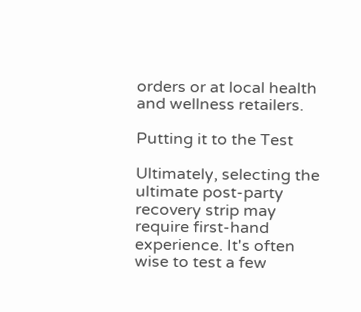orders or at local health and wellness retailers.

Putting it to the Test

Ultimately, selecting the ultimate post-party recovery strip may require first-hand experience. It's often wise to test a few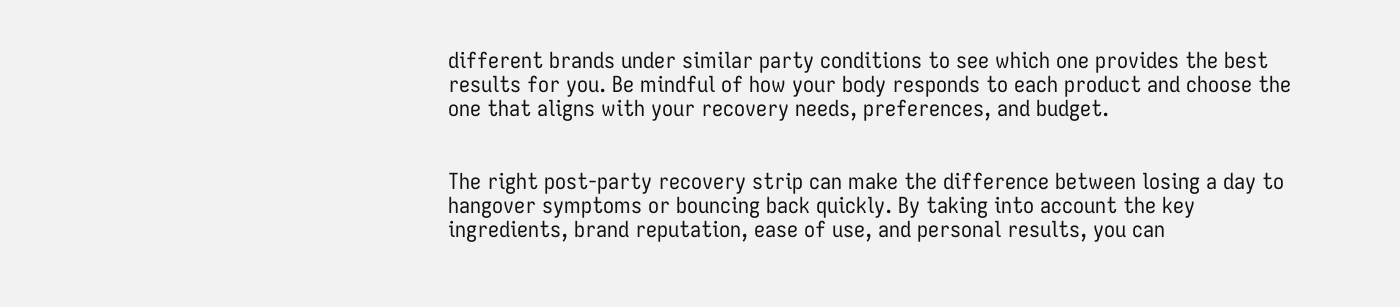different brands under similar party conditions to see which one provides the best results for you. Be mindful of how your body responds to each product and choose the one that aligns with your recovery needs, preferences, and budget.


The right post-party recovery strip can make the difference between losing a day to hangover symptoms or bouncing back quickly. By taking into account the key ingredients, brand reputation, ease of use, and personal results, you can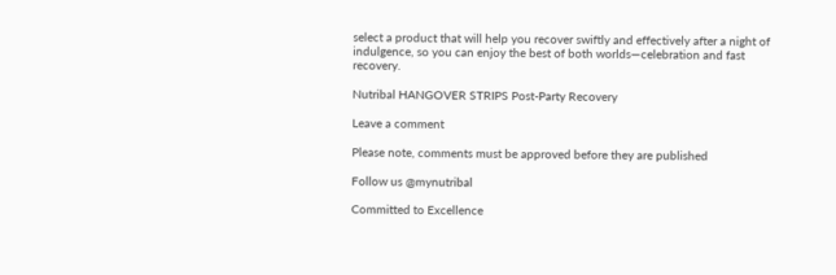select a product that will help you recover swiftly and effectively after a night of indulgence, so you can enjoy the best of both worlds—celebration and fast recovery.

Nutribal HANGOVER STRIPS Post-Party Recovery

Leave a comment

Please note, comments must be approved before they are published

Follow us @mynutribal

Committed to Excellence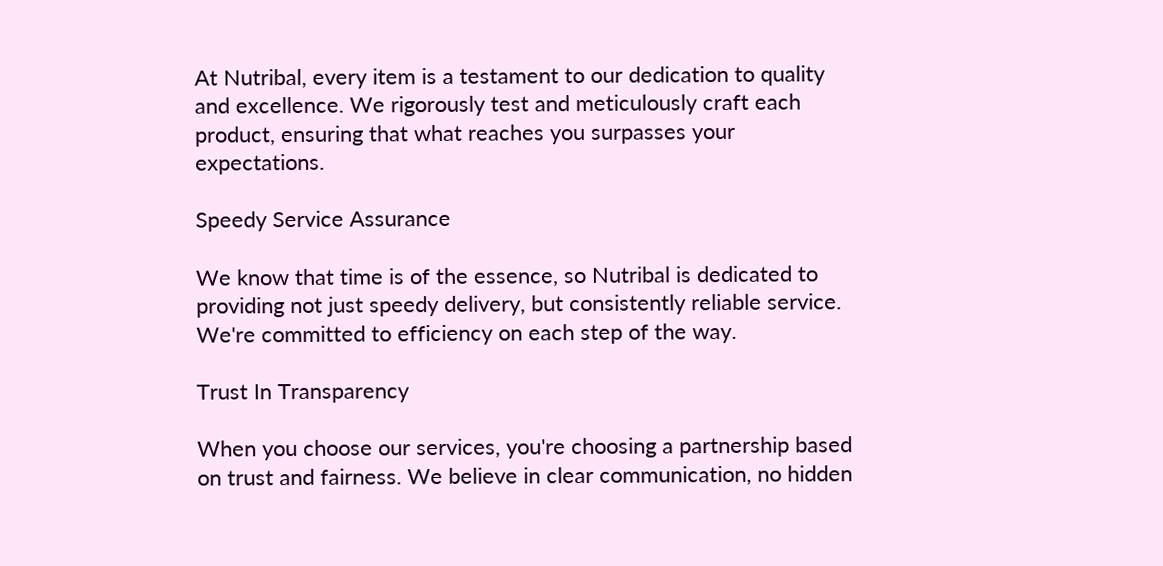At Nutribal, every item is a testament to our dedication to quality and excellence. We rigorously test and meticulously craft each product, ensuring that what reaches you surpasses your expectations.

Speedy Service Assurance

We know that time is of the essence, so Nutribal is dedicated to providing not just speedy delivery, but consistently reliable service. We're committed to efficiency on each step of the way.

Trust In Transparency

When you choose our services, you're choosing a partnership based on trust and fairness. We believe in clear communication, no hidden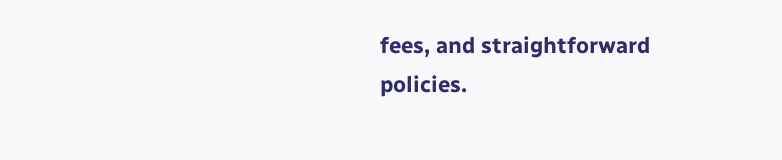fees, and straightforward policies.